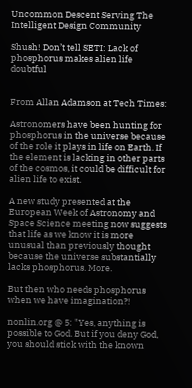Uncommon Descent Serving The Intelligent Design Community

Shush! Don’t tell SETI: Lack of phosphorus makes alien life doubtful


From Allan Adamson at Tech Times:

Astronomers have been hunting for phosphorus in the universe because of the role it plays in life on Earth. If the element is lacking in other parts of the cosmos, it could be difficult for alien life to exist.

A new study presented at the European Week of Astronomy and Space Science meeting now suggests that life as we know it is more unusual than previously thought because the universe substantially lacks phosphorus. More.

But then who needs phosphorus when we have imagination?!

nonlin.org @ 5: "Yes, anything is possible to God. But if you deny God, you should stick with the known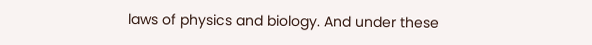laws of physics and biology. And under these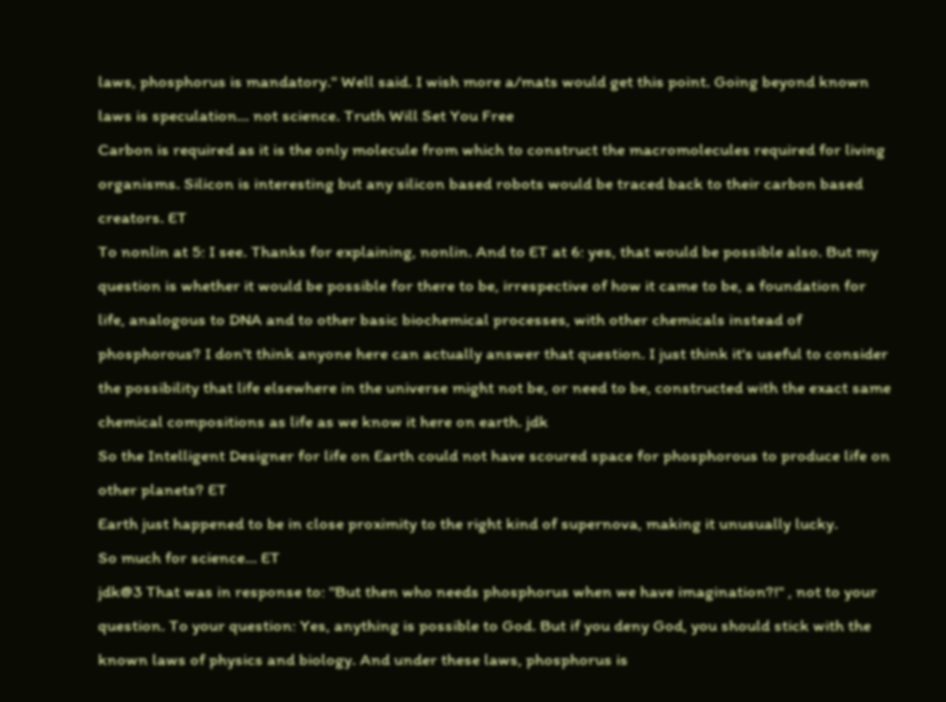laws, phosphorus is mandatory." Well said. I wish more a/mats would get this point. Going beyond known laws is speculation... not science. Truth Will Set You Free
Carbon is required as it is the only molecule from which to construct the macromolecules required for living organisms. Silicon is interesting but any silicon based robots would be traced back to their carbon based creators. ET
To nonlin at 5: I see. Thanks for explaining, nonlin. And to ET at 6: yes, that would be possible also. But my question is whether it would be possible for there to be, irrespective of how it came to be, a foundation for life, analogous to DNA and to other basic biochemical processes, with other chemicals instead of phosphorous? I don't think anyone here can actually answer that question. I just think it's useful to consider the possibility that life elsewhere in the universe might not be, or need to be, constructed with the exact same chemical compositions as life as we know it here on earth. jdk
So the Intelligent Designer for life on Earth could not have scoured space for phosphorous to produce life on other planets? ET
Earth just happened to be in close proximity to the right kind of supernova, making it unusually lucky.
So much for science... ET
jdk@3 That was in response to: "But then who needs phosphorus when we have imagination?!" , not to your question. To your question: Yes, anything is possible to God. But if you deny God, you should stick with the known laws of physics and biology. And under these laws, phosphorus is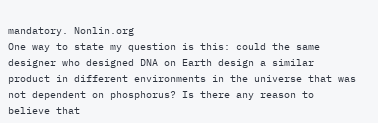mandatory. Nonlin.org
One way to state my question is this: could the same designer who designed DNA on Earth design a similar product in different environments in the universe that was not dependent on phosphorus? Is there any reason to believe that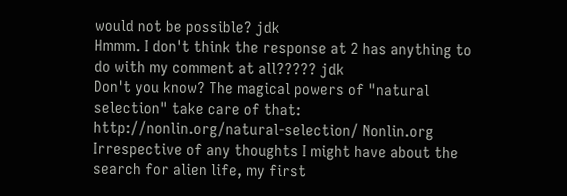would not be possible? jdk
Hmmm. I don't think the response at 2 has anything to do with my comment at all????? jdk
Don't you know? The magical powers of "natural selection" take care of that: http://nonlin.org/natural-selection/ Nonlin.org
Irrespective of any thoughts I might have about the search for alien life, my first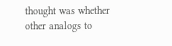thought was whether other analogs to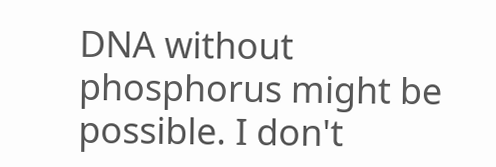DNA without phosphorus might be possible. I don't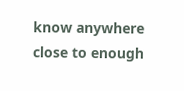know anywhere close to enough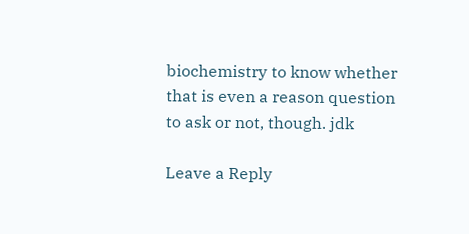biochemistry to know whether that is even a reason question to ask or not, though. jdk

Leave a Reply